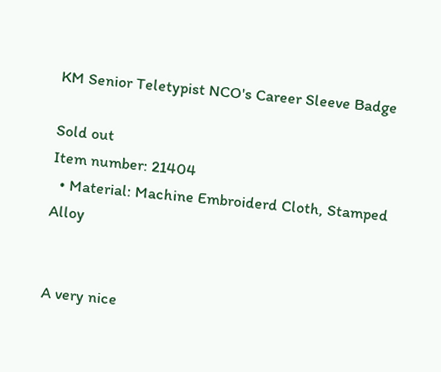KM Senior Teletypist NCO's Career Sleeve Badge

Sold out
Item number: 21404
  • Material: Machine Embroiderd Cloth, Stamped Alloy


A very nice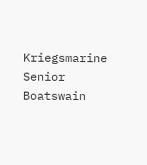Kriegsmarine Senior Boatswain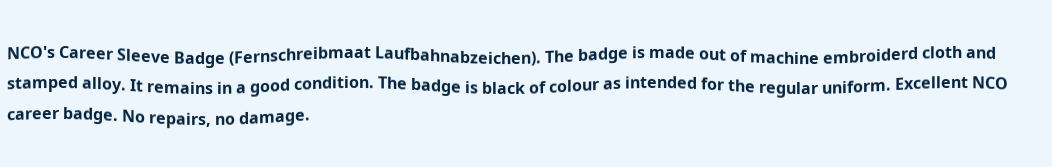NCO's Career Sleeve Badge (Fernschreibmaat Laufbahnabzeichen). The badge is made out of machine embroiderd cloth and stamped alloy. It remains in a good condition. The badge is black of colour as intended for the regular uniform. Excellent NCO career badge. No repairs, no damage.